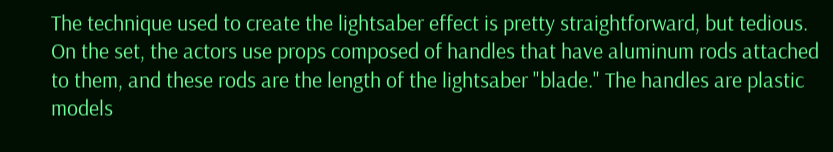The technique used to create the lightsaber effect is pretty straightforward, but tedious. On the set, the actors use props composed of handles that have aluminum rods attached to them, and these rods are the length of the lightsaber "blade." The handles are plastic models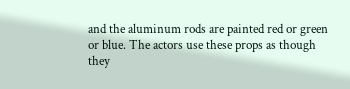and the aluminum rods are painted red or green or blue. The actors use these props as though they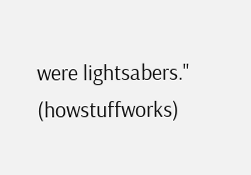were lightsabers." (howstuffworks)